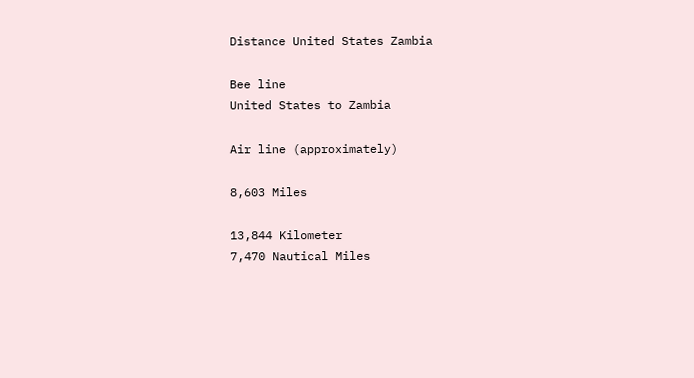Distance United States Zambia

Bee line
United States to Zambia

Air line (approximately)

8,603 Miles

13,844 Kilometer
7,470 Nautical Miles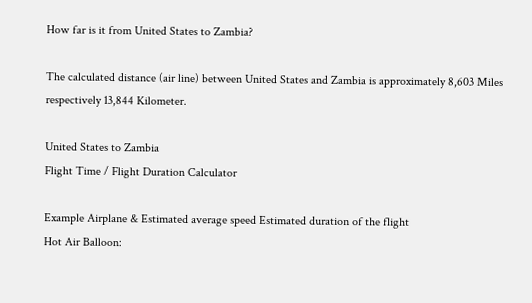How far is it from United States to Zambia?

The calculated distance (air line) between United States and Zambia is approximately 8,603 Miles respectively 13,844 Kilometer.

United States to Zambia
Flight Time / Flight Duration Calculator

Example Airplane & Estimated average speed Estimated duration of the flight
Hot Air Balloon: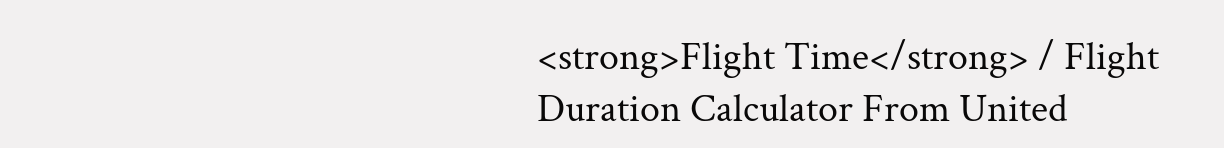<strong>Flight Time</strong> / Flight Duration Calculator From United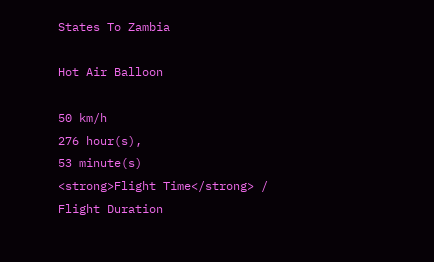States To Zambia

Hot Air Balloon

50 km/h
276 hour(s),
53 minute(s)
<strong>Flight Time</strong> / Flight Duration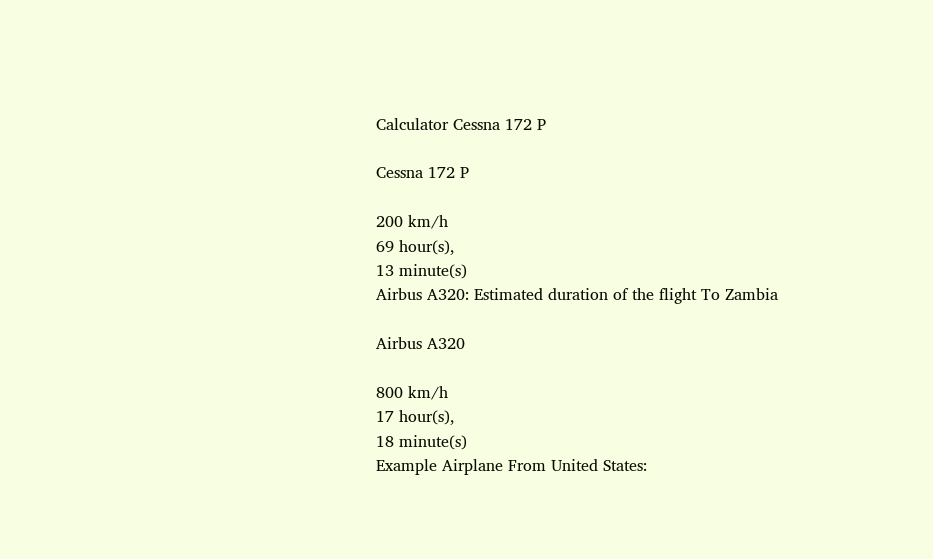Calculator Cessna 172 P

Cessna 172 P

200 km/h
69 hour(s),
13 minute(s)
Airbus A320: Estimated duration of the flight To Zambia

Airbus A320

800 km/h
17 hour(s),
18 minute(s)
Example Airplane From United States: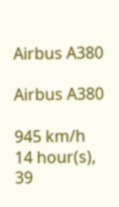Airbus A380

Airbus A380

945 km/h
14 hour(s),
39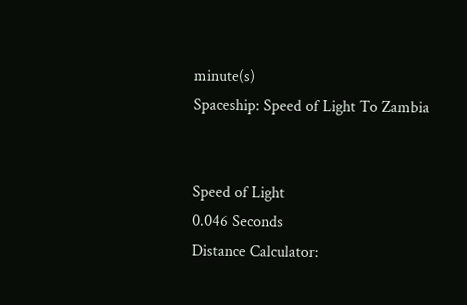minute(s)
Spaceship: Speed of Light To Zambia


Speed of Light
0.046 Seconds
Distance Calculator: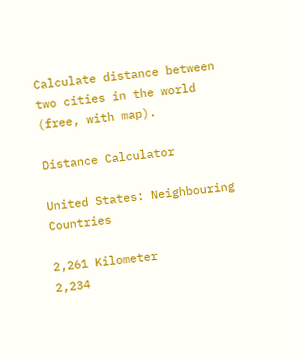Calculate distance between two cities in the world (free, with map).

Distance Calculator

United States: Neighbouring Countries

2,261 Kilometer
2,234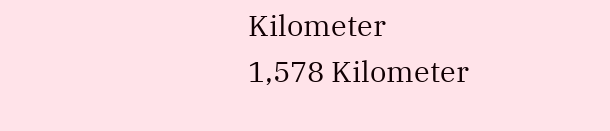Kilometer
1,578 Kilometer